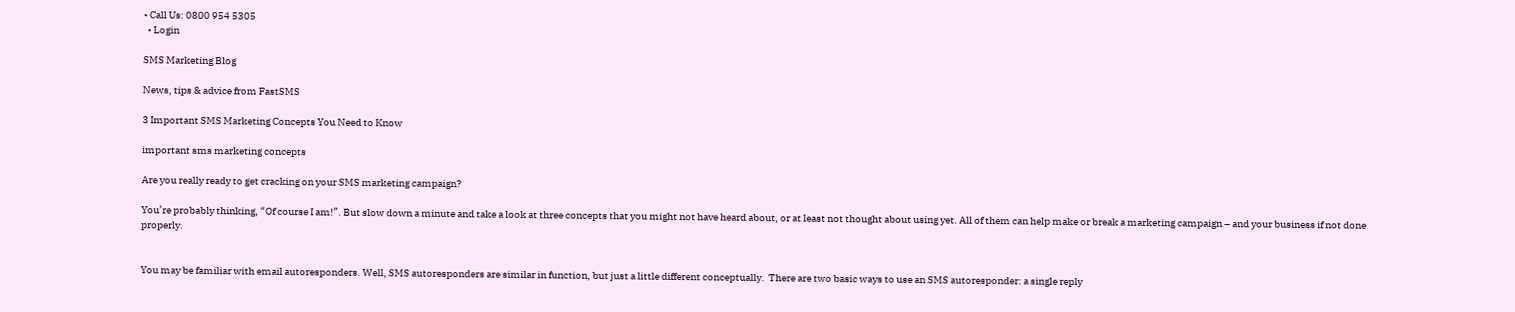• Call Us: 0800 954 5305
  • Login

SMS Marketing Blog

News, tips & advice from FastSMS

3 Important SMS Marketing Concepts You Need to Know

important sms marketing concepts

Are you really ready to get cracking on your SMS marketing campaign?

You’re probably thinking, “Of course I am!”. But slow down a minute and take a look at three concepts that you might not have heard about, or at least not thought about using yet. All of them can help make or break a marketing campaign – and your business if not done properly.


You may be familiar with email autoresponders. Well, SMS autoresponders are similar in function, but just a little different conceptually.  There are two basic ways to use an SMS autoresponder: a single reply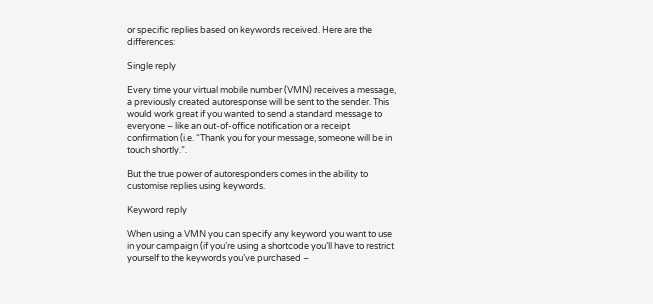or specific replies based on keywords received. Here are the differences:

Single reply

Every time your virtual mobile number (VMN) receives a message, a previously created autoresponse will be sent to the sender. This would work great if you wanted to send a standard message to everyone – like an out-of-office notification or a receipt confirmation (i.e. “Thank you for your message, someone will be in touch shortly.”.

But the true power of autoresponders comes in the ability to customise replies using keywords.

Keyword reply

When using a VMN you can specify any keyword you want to use in your campaign (if you’re using a shortcode you’ll have to restrict yourself to the keywords you’ve purchased –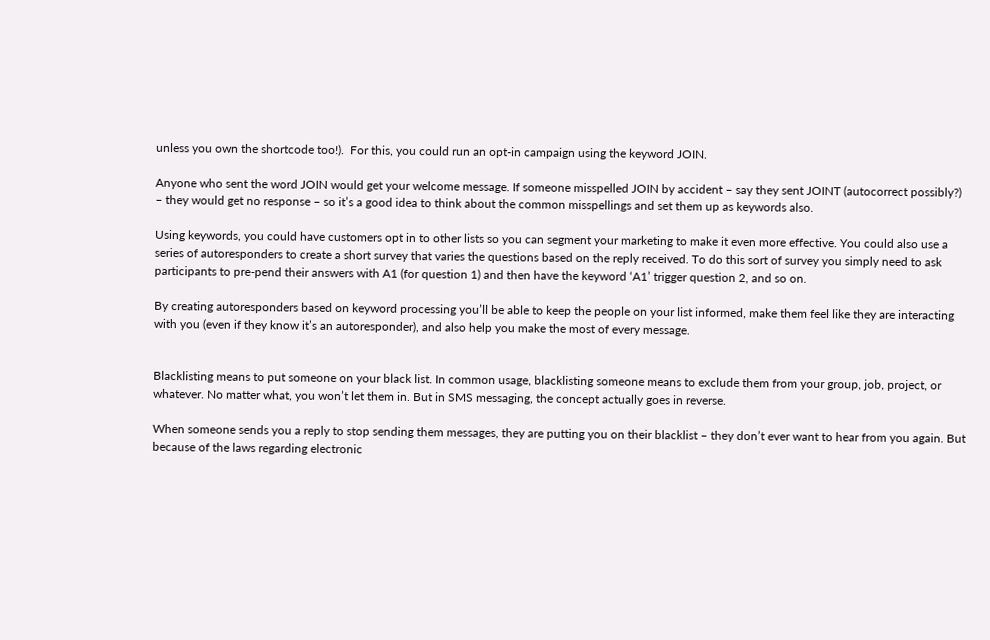unless you own the shortcode too!).  For this, you could run an opt-in campaign using the keyword JOIN.

Anyone who sent the word JOIN would get your welcome message. If someone misspelled JOIN by accident – say they sent JOINT (autocorrect possibly?) – they would get no response – so it’s a good idea to think about the common misspellings and set them up as keywords also.

Using keywords, you could have customers opt in to other lists so you can segment your marketing to make it even more effective. You could also use a series of autoresponders to create a short survey that varies the questions based on the reply received. To do this sort of survey you simply need to ask participants to pre-pend their answers with A1 (for question 1) and then have the keyword ‘A1’ trigger question 2, and so on.

By creating autoresponders based on keyword processing you’ll be able to keep the people on your list informed, make them feel like they are interacting with you (even if they know it’s an autoresponder), and also help you make the most of every message.


Blacklisting means to put someone on your black list. In common usage, blacklisting someone means to exclude them from your group, job, project, or whatever. No matter what, you won’t let them in. But in SMS messaging, the concept actually goes in reverse.

When someone sends you a reply to stop sending them messages, they are putting you on their blacklist – they don’t ever want to hear from you again. But because of the laws regarding electronic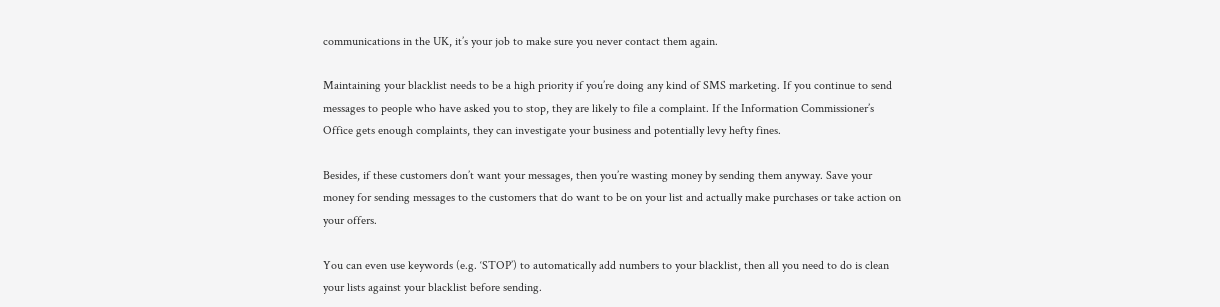communications in the UK, it’s your job to make sure you never contact them again.

Maintaining your blacklist needs to be a high priority if you’re doing any kind of SMS marketing. If you continue to send messages to people who have asked you to stop, they are likely to file a complaint. If the Information Commissioner’s Office gets enough complaints, they can investigate your business and potentially levy hefty fines.

Besides, if these customers don’t want your messages, then you’re wasting money by sending them anyway. Save your money for sending messages to the customers that do want to be on your list and actually make purchases or take action on your offers.

You can even use keywords (e.g. ‘STOP’) to automatically add numbers to your blacklist, then all you need to do is clean your lists against your blacklist before sending.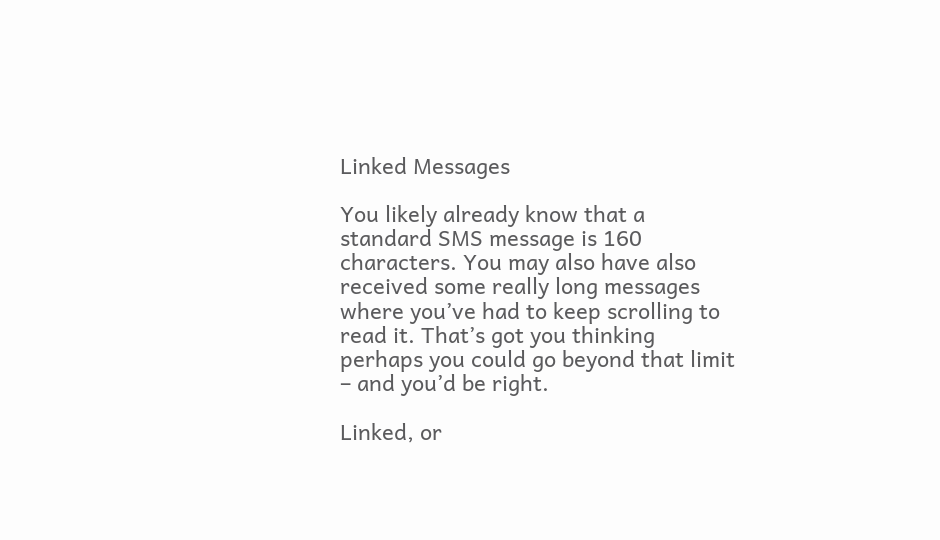Linked Messages

You likely already know that a standard SMS message is 160 characters. You may also have also received some really long messages where you’ve had to keep scrolling to read it. That’s got you thinking perhaps you could go beyond that limit – and you’d be right.

Linked, or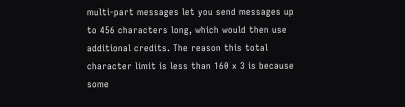multi-part messages let you send messages up to 456 characters long, which would then use additional credits. The reason this total character limit is less than 160 x 3 is because some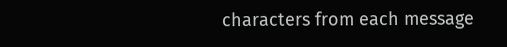characters from each message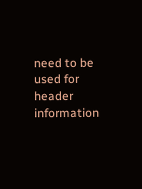need to be used for header information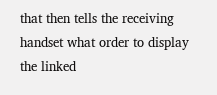that then tells the receiving handset what order to display the linked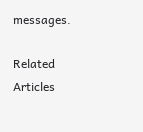messages.

Related Articles